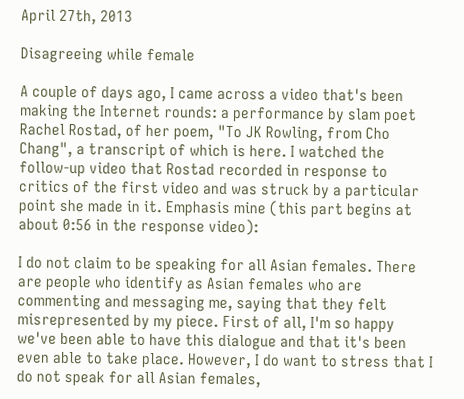April 27th, 2013

Disagreeing while female

A couple of days ago, I came across a video that's been making the Internet rounds: a performance by slam poet Rachel Rostad, of her poem, "To JK Rowling, from Cho Chang", a transcript of which is here. I watched the follow-up video that Rostad recorded in response to critics of the first video and was struck by a particular point she made in it. Emphasis mine (this part begins at about 0:56 in the response video):

I do not claim to be speaking for all Asian females. There are people who identify as Asian females who are commenting and messaging me, saying that they felt misrepresented by my piece. First of all, I'm so happy we've been able to have this dialogue and that it's been even able to take place. However, I do want to stress that I do not speak for all Asian females,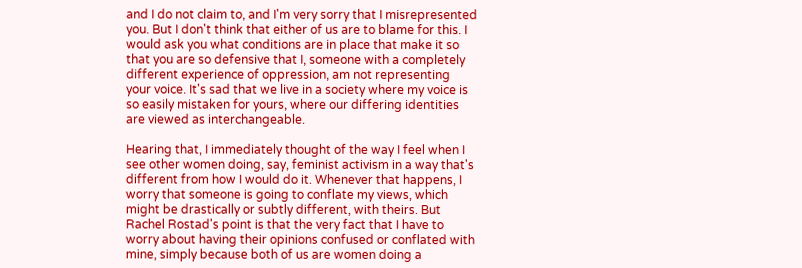and I do not claim to, and I'm very sorry that I misrepresented you. But I don't think that either of us are to blame for this. I would ask you what conditions are in place that make it so that you are so defensive that I, someone with a completely different experience of oppression, am not representing your voice. It's sad that we live in a society where my voice is so easily mistaken for yours, where our differing identities are viewed as interchangeable.

Hearing that, I immediately thought of the way I feel when I see other women doing, say, feminist activism in a way that's different from how I would do it. Whenever that happens, I worry that someone is going to conflate my views, which might be drastically or subtly different, with theirs. But Rachel Rostad's point is that the very fact that I have to worry about having their opinions confused or conflated with mine, simply because both of us are women doing a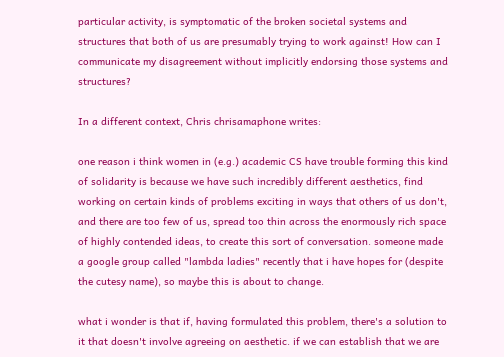particular activity, is symptomatic of the broken societal systems and structures that both of us are presumably trying to work against! How can I communicate my disagreement without implicitly endorsing those systems and structures?

In a different context, Chris chrisamaphone writes:

one reason i think women in (e.g.) academic CS have trouble forming this kind of solidarity is because we have such incredibly different aesthetics, find working on certain kinds of problems exciting in ways that others of us don't, and there are too few of us, spread too thin across the enormously rich space of highly contended ideas, to create this sort of conversation. someone made a google group called "lambda ladies" recently that i have hopes for (despite the cutesy name), so maybe this is about to change.

what i wonder is that if, having formulated this problem, there's a solution to it that doesn't involve agreeing on aesthetic. if we can establish that we are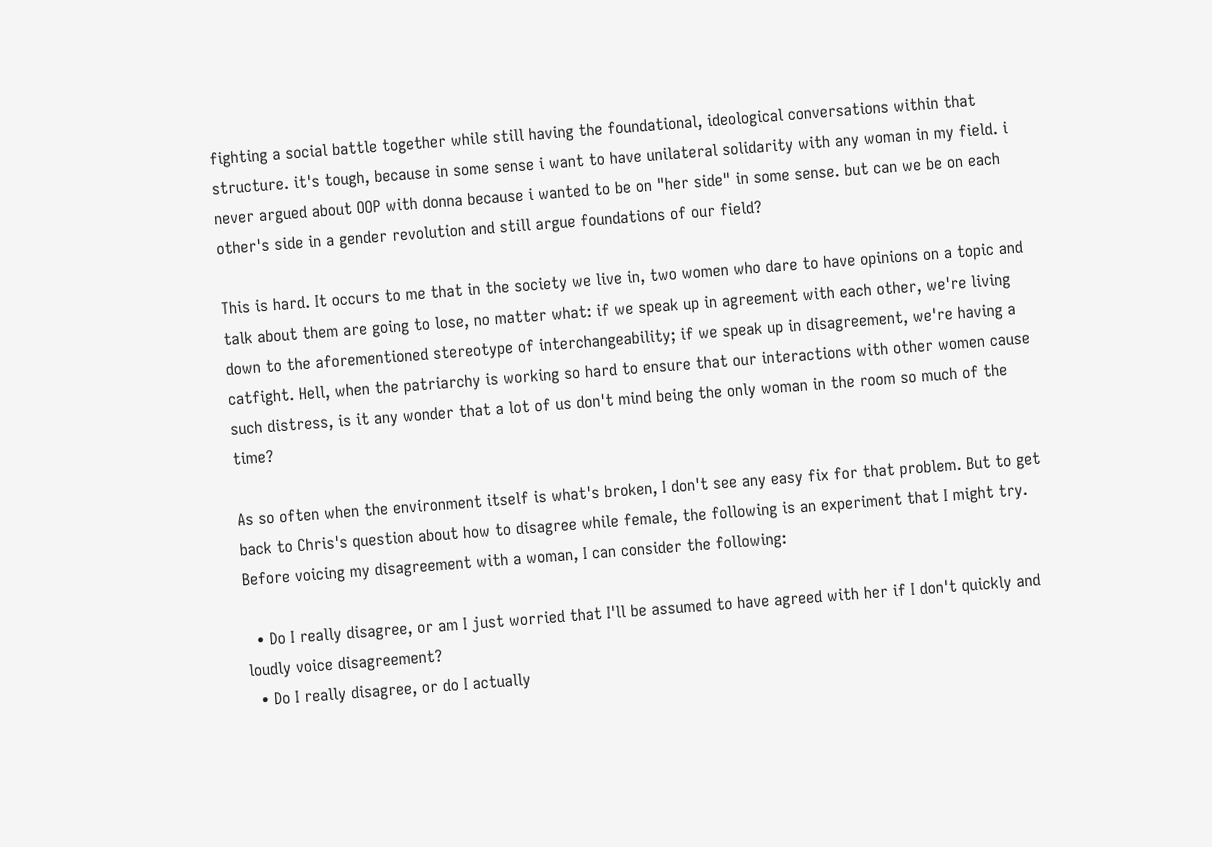fighting a social battle together while still having the foundational, ideological conversations within that structure. it's tough, because in some sense i want to have unilateral solidarity with any woman in my field. i never argued about OOP with donna because i wanted to be on "her side" in some sense. but can we be on each other's side in a gender revolution and still argue foundations of our field?

This is hard. It occurs to me that in the society we live in, two women who dare to have opinions on a topic and talk about them are going to lose, no matter what: if we speak up in agreement with each other, we're living down to the aforementioned stereotype of interchangeability; if we speak up in disagreement, we're having a catfight. Hell, when the patriarchy is working so hard to ensure that our interactions with other women cause such distress, is it any wonder that a lot of us don't mind being the only woman in the room so much of the time?

As so often when the environment itself is what's broken, I don't see any easy fix for that problem. But to get back to Chris's question about how to disagree while female, the following is an experiment that I might try. Before voicing my disagreement with a woman, I can consider the following:

  • Do I really disagree, or am I just worried that I'll be assumed to have agreed with her if I don't quickly and loudly voice disagreement?
  • Do I really disagree, or do I actually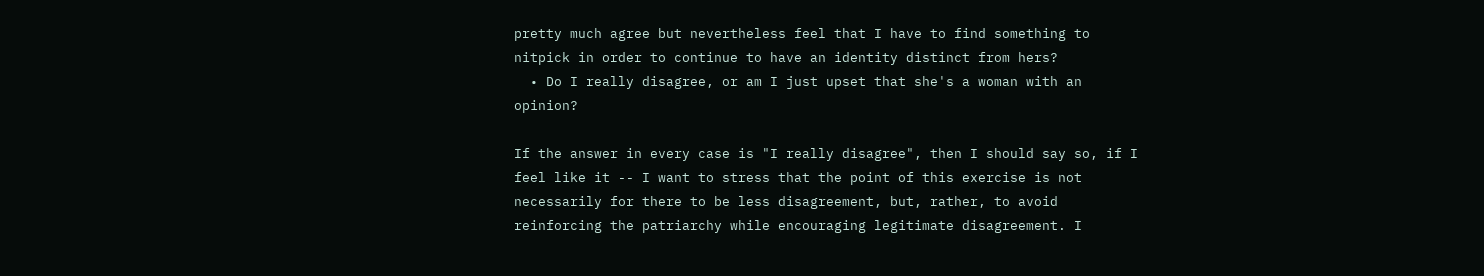pretty much agree but nevertheless feel that I have to find something to nitpick in order to continue to have an identity distinct from hers?
  • Do I really disagree, or am I just upset that she's a woman with an opinion?

If the answer in every case is "I really disagree", then I should say so, if I feel like it -- I want to stress that the point of this exercise is not necessarily for there to be less disagreement, but, rather, to avoid reinforcing the patriarchy while encouraging legitimate disagreement. I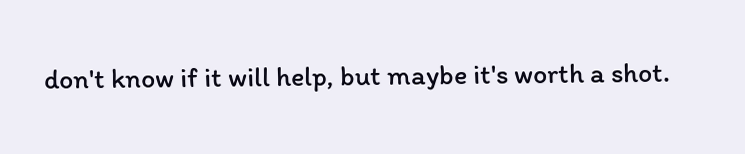don't know if it will help, but maybe it's worth a shot.